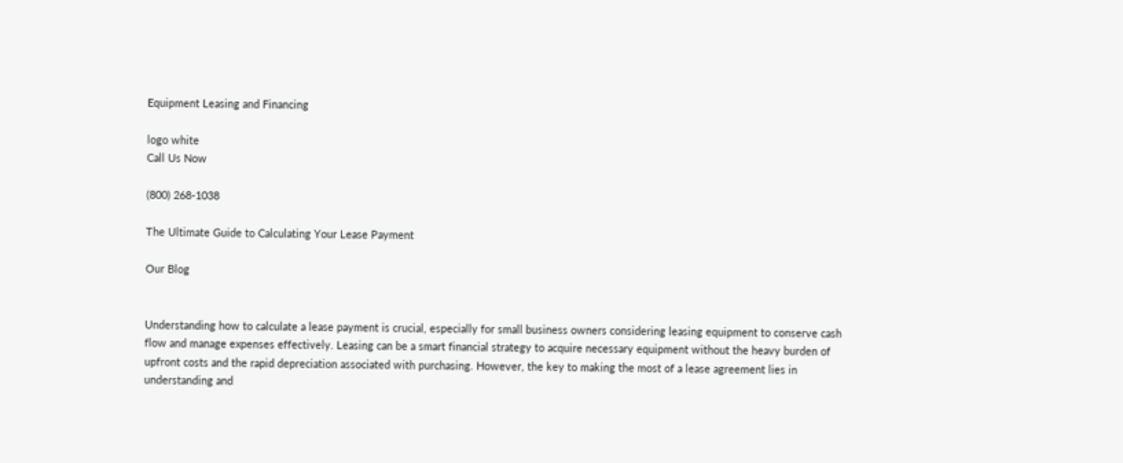Equipment Leasing and Financing

logo white
Call Us Now

(800) 268-1038

The Ultimate Guide to Calculating Your Lease Payment

Our Blog


Understanding how to calculate a lease payment is crucial, especially for small business owners considering leasing equipment to conserve cash flow and manage expenses effectively. Leasing can be a smart financial strategy to acquire necessary equipment without the heavy burden of upfront costs and the rapid depreciation associated with purchasing. However, the key to making the most of a lease agreement lies in understanding and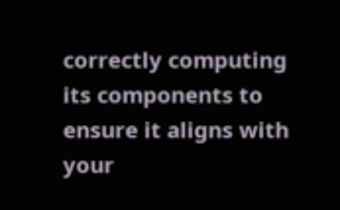correctly computing its components to ensure it aligns with your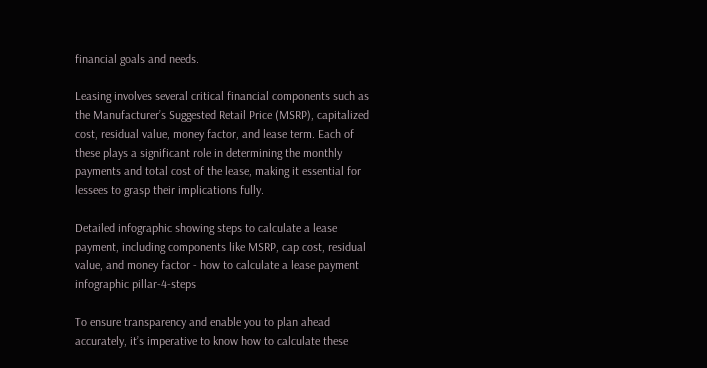financial goals and needs.

Leasing involves several critical financial components such as the Manufacturer’s Suggested Retail Price (MSRP), capitalized cost, residual value, money factor, and lease term. Each of these plays a significant role in determining the monthly payments and total cost of the lease, making it essential for lessees to grasp their implications fully.

Detailed infographic showing steps to calculate a lease payment, including components like MSRP, cap cost, residual value, and money factor - how to calculate a lease payment infographic pillar-4-steps

To ensure transparency and enable you to plan ahead accurately, it’s imperative to know how to calculate these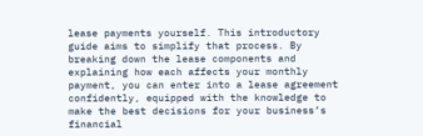lease payments yourself. This introductory guide aims to simplify that process. By breaking down the lease components and explaining how each affects your monthly payment, you can enter into a lease agreement confidently, equipped with the knowledge to make the best decisions for your business’s financial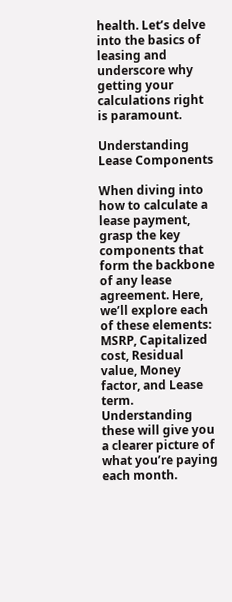health. Let’s delve into the basics of leasing and underscore why getting your calculations right is paramount.

Understanding Lease Components

When diving into how to calculate a lease payment, grasp the key components that form the backbone of any lease agreement. Here, we’ll explore each of these elements: MSRP, Capitalized cost, Residual value, Money factor, and Lease term. Understanding these will give you a clearer picture of what you’re paying each month.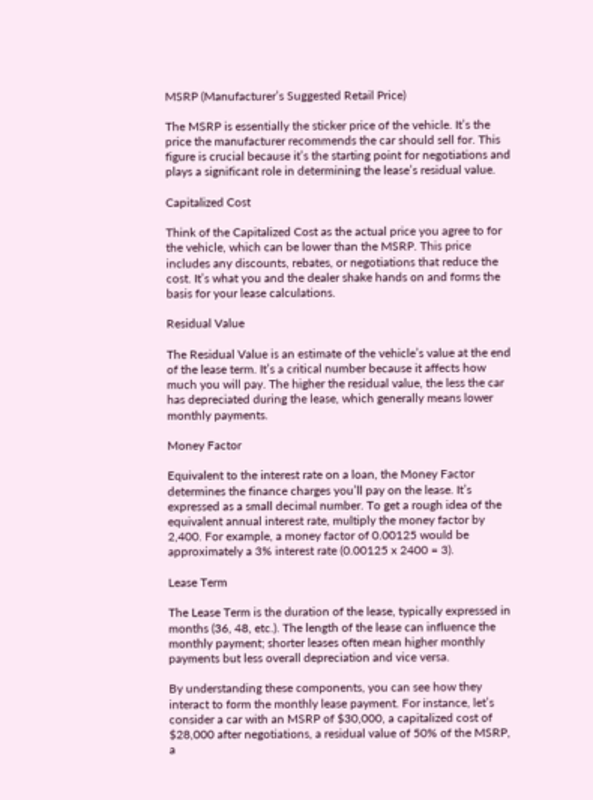MSRP (Manufacturer’s Suggested Retail Price)

The MSRP is essentially the sticker price of the vehicle. It’s the price the manufacturer recommends the car should sell for. This figure is crucial because it’s the starting point for negotiations and plays a significant role in determining the lease’s residual value.

Capitalized Cost

Think of the Capitalized Cost as the actual price you agree to for the vehicle, which can be lower than the MSRP. This price includes any discounts, rebates, or negotiations that reduce the cost. It’s what you and the dealer shake hands on and forms the basis for your lease calculations.

Residual Value

The Residual Value is an estimate of the vehicle’s value at the end of the lease term. It’s a critical number because it affects how much you will pay. The higher the residual value, the less the car has depreciated during the lease, which generally means lower monthly payments.

Money Factor

Equivalent to the interest rate on a loan, the Money Factor determines the finance charges you’ll pay on the lease. It’s expressed as a small decimal number. To get a rough idea of the equivalent annual interest rate, multiply the money factor by 2,400. For example, a money factor of 0.00125 would be approximately a 3% interest rate (0.00125 x 2400 = 3).

Lease Term

The Lease Term is the duration of the lease, typically expressed in months (36, 48, etc.). The length of the lease can influence the monthly payment; shorter leases often mean higher monthly payments but less overall depreciation and vice versa.

By understanding these components, you can see how they interact to form the monthly lease payment. For instance, let’s consider a car with an MSRP of $30,000, a capitalized cost of $28,000 after negotiations, a residual value of 50% of the MSRP, a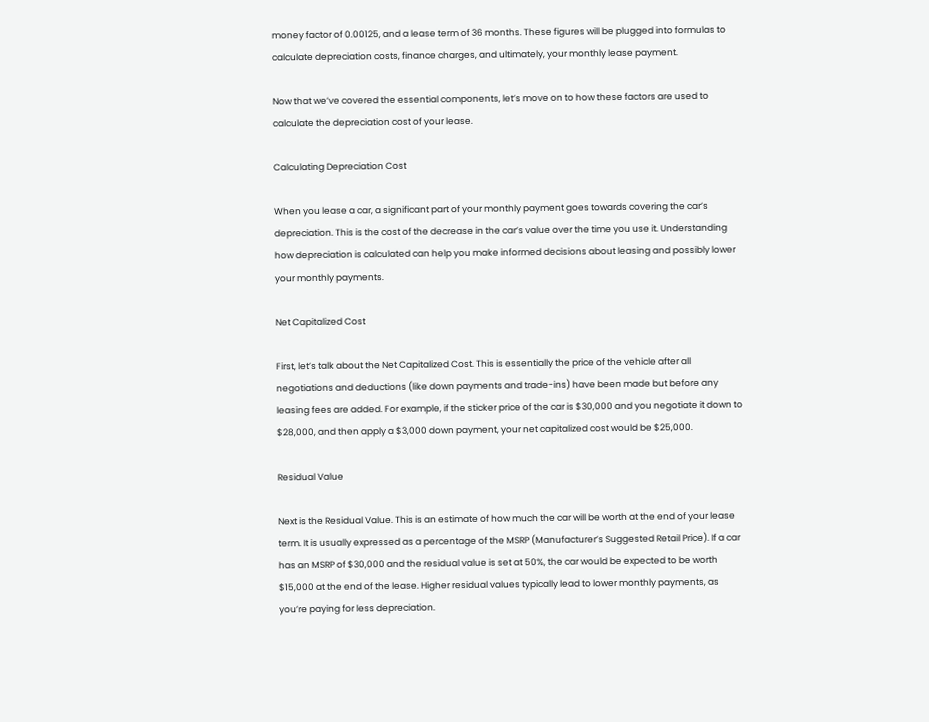money factor of 0.00125, and a lease term of 36 months. These figures will be plugged into formulas to calculate depreciation costs, finance charges, and ultimately, your monthly lease payment.

Now that we’ve covered the essential components, let’s move on to how these factors are used to calculate the depreciation cost of your lease.

Calculating Depreciation Cost

When you lease a car, a significant part of your monthly payment goes towards covering the car’s depreciation. This is the cost of the decrease in the car’s value over the time you use it. Understanding how depreciation is calculated can help you make informed decisions about leasing and possibly lower your monthly payments.

Net Capitalized Cost

First, let’s talk about the Net Capitalized Cost. This is essentially the price of the vehicle after all negotiations and deductions (like down payments and trade-ins) have been made but before any leasing fees are added. For example, if the sticker price of the car is $30,000 and you negotiate it down to $28,000, and then apply a $3,000 down payment, your net capitalized cost would be $25,000.

Residual Value

Next is the Residual Value. This is an estimate of how much the car will be worth at the end of your lease term. It is usually expressed as a percentage of the MSRP (Manufacturer’s Suggested Retail Price). If a car has an MSRP of $30,000 and the residual value is set at 50%, the car would be expected to be worth $15,000 at the end of the lease. Higher residual values typically lead to lower monthly payments, as you’re paying for less depreciation.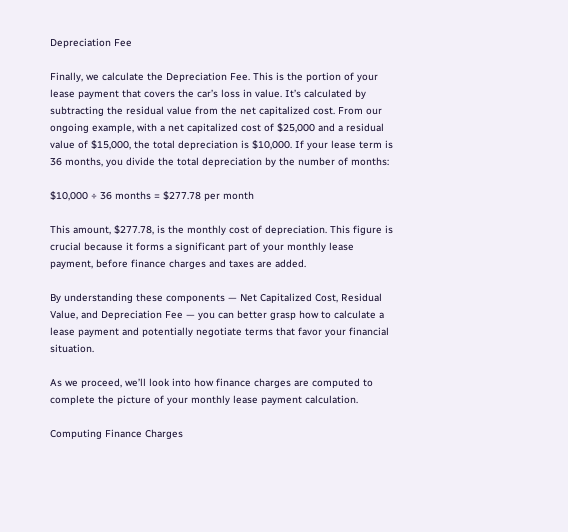Depreciation Fee

Finally, we calculate the Depreciation Fee. This is the portion of your lease payment that covers the car’s loss in value. It’s calculated by subtracting the residual value from the net capitalized cost. From our ongoing example, with a net capitalized cost of $25,000 and a residual value of $15,000, the total depreciation is $10,000. If your lease term is 36 months, you divide the total depreciation by the number of months:

$10,000 ÷ 36 months = $277.78 per month

This amount, $277.78, is the monthly cost of depreciation. This figure is crucial because it forms a significant part of your monthly lease payment, before finance charges and taxes are added.

By understanding these components — Net Capitalized Cost, Residual Value, and Depreciation Fee — you can better grasp how to calculate a lease payment and potentially negotiate terms that favor your financial situation.

As we proceed, we’ll look into how finance charges are computed to complete the picture of your monthly lease payment calculation.

Computing Finance Charges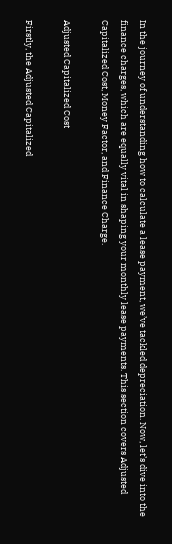In the journey of understanding how to calculate a lease payment, we’ve tackled depreciation. Now, let’s dive into the finance charges, which are equally vital in shaping your monthly lease payments. This section covers Adjusted Capitalized Cost, Money Factor, and Finance Charge.

Adjusted Capitalized Cost

Firstly, the Adjusted Capitalized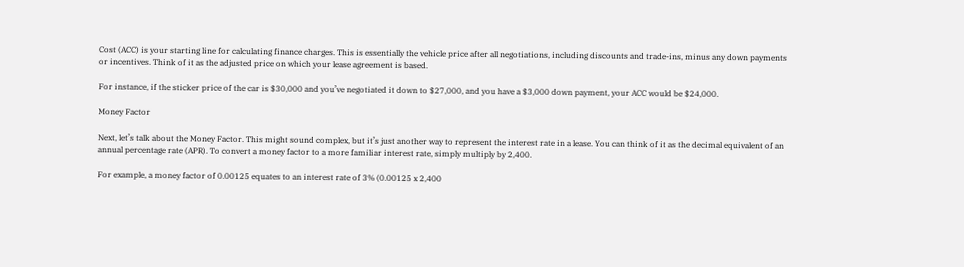Cost (ACC) is your starting line for calculating finance charges. This is essentially the vehicle price after all negotiations, including discounts and trade-ins, minus any down payments or incentives. Think of it as the adjusted price on which your lease agreement is based.

For instance, if the sticker price of the car is $30,000 and you’ve negotiated it down to $27,000, and you have a $3,000 down payment, your ACC would be $24,000.

Money Factor

Next, let’s talk about the Money Factor. This might sound complex, but it’s just another way to represent the interest rate in a lease. You can think of it as the decimal equivalent of an annual percentage rate (APR). To convert a money factor to a more familiar interest rate, simply multiply by 2,400.

For example, a money factor of 0.00125 equates to an interest rate of 3% (0.00125 x 2,400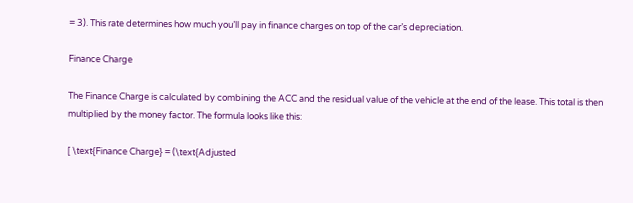= 3). This rate determines how much you’ll pay in finance charges on top of the car’s depreciation.

Finance Charge

The Finance Charge is calculated by combining the ACC and the residual value of the vehicle at the end of the lease. This total is then multiplied by the money factor. The formula looks like this:

[ \text{Finance Charge} = (\text{Adjusted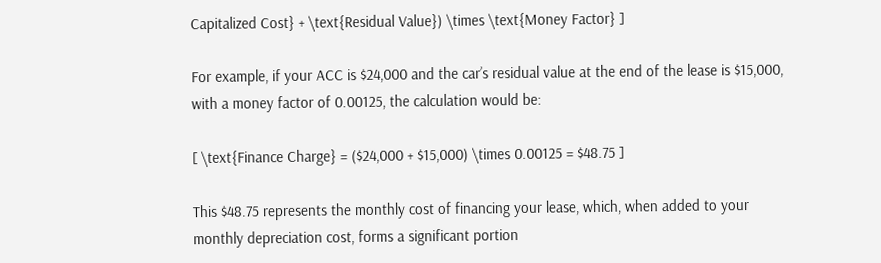Capitalized Cost} + \text{Residual Value}) \times \text{Money Factor} ]

For example, if your ACC is $24,000 and the car’s residual value at the end of the lease is $15,000, with a money factor of 0.00125, the calculation would be:

[ \text{Finance Charge} = ($24,000 + $15,000) \times 0.00125 = $48.75 ]

This $48.75 represents the monthly cost of financing your lease, which, when added to your monthly depreciation cost, forms a significant portion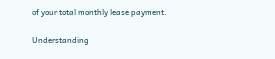of your total monthly lease payment.

Understanding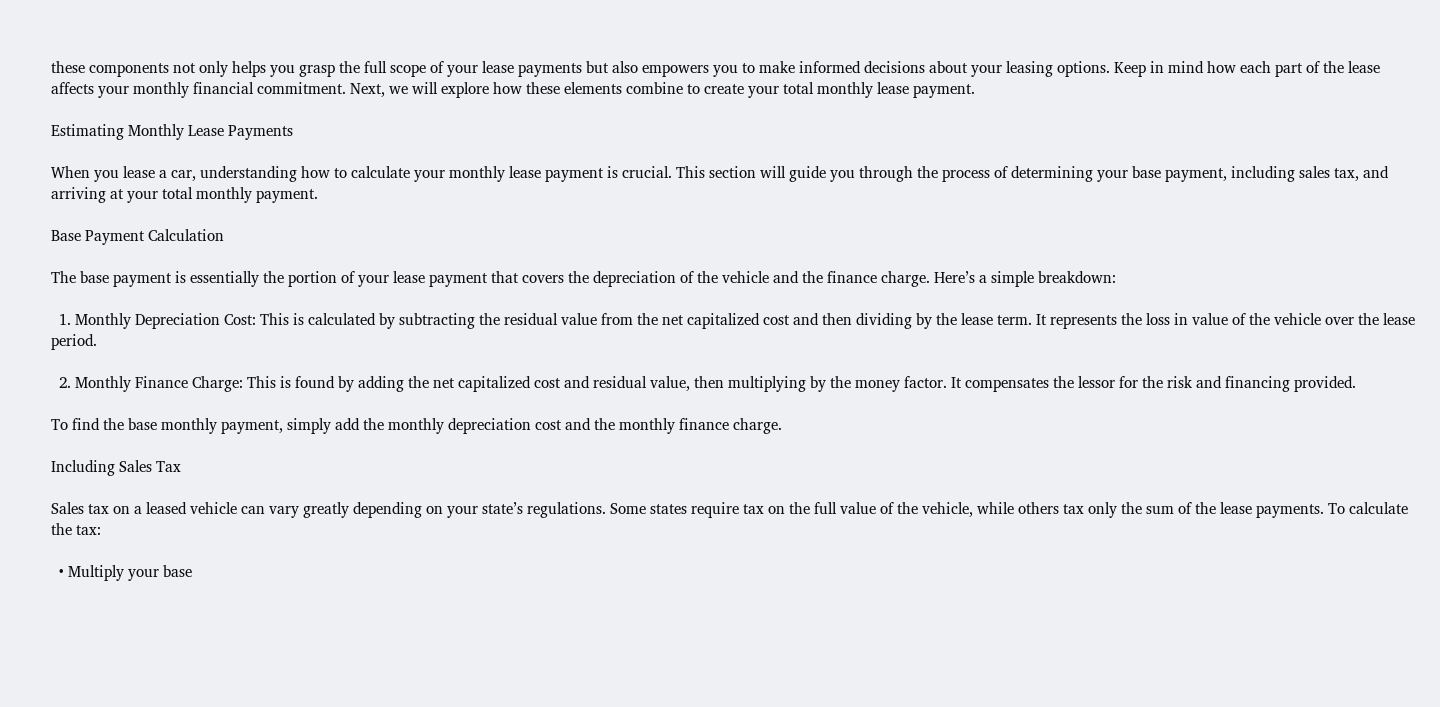these components not only helps you grasp the full scope of your lease payments but also empowers you to make informed decisions about your leasing options. Keep in mind how each part of the lease affects your monthly financial commitment. Next, we will explore how these elements combine to create your total monthly lease payment.

Estimating Monthly Lease Payments

When you lease a car, understanding how to calculate your monthly lease payment is crucial. This section will guide you through the process of determining your base payment, including sales tax, and arriving at your total monthly payment.

Base Payment Calculation

The base payment is essentially the portion of your lease payment that covers the depreciation of the vehicle and the finance charge. Here’s a simple breakdown:

  1. Monthly Depreciation Cost: This is calculated by subtracting the residual value from the net capitalized cost and then dividing by the lease term. It represents the loss in value of the vehicle over the lease period.

  2. Monthly Finance Charge: This is found by adding the net capitalized cost and residual value, then multiplying by the money factor. It compensates the lessor for the risk and financing provided.

To find the base monthly payment, simply add the monthly depreciation cost and the monthly finance charge.

Including Sales Tax

Sales tax on a leased vehicle can vary greatly depending on your state’s regulations. Some states require tax on the full value of the vehicle, while others tax only the sum of the lease payments. To calculate the tax:

  • Multiply your base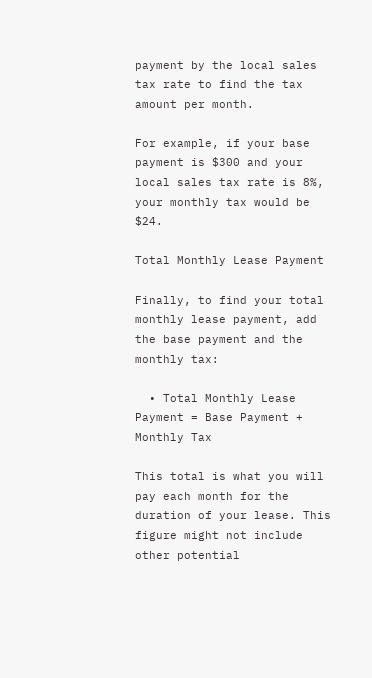payment by the local sales tax rate to find the tax amount per month.

For example, if your base payment is $300 and your local sales tax rate is 8%, your monthly tax would be $24.

Total Monthly Lease Payment

Finally, to find your total monthly lease payment, add the base payment and the monthly tax:

  • Total Monthly Lease Payment = Base Payment + Monthly Tax

This total is what you will pay each month for the duration of your lease. This figure might not include other potential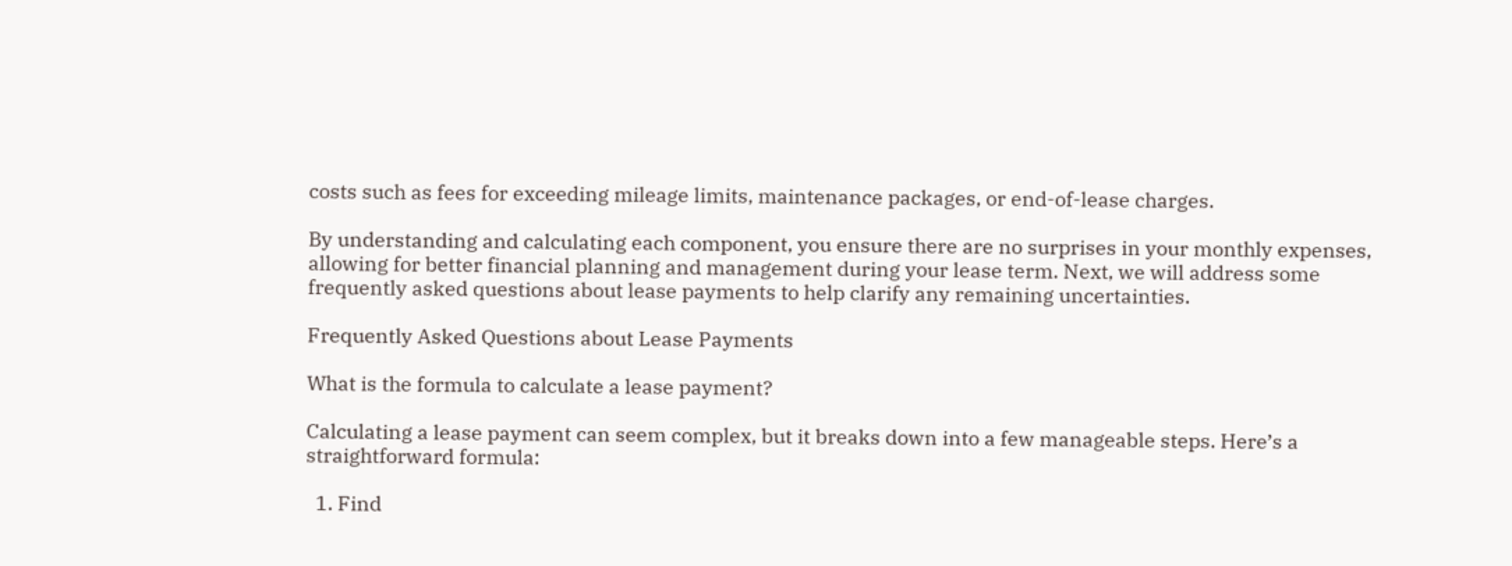costs such as fees for exceeding mileage limits, maintenance packages, or end-of-lease charges.

By understanding and calculating each component, you ensure there are no surprises in your monthly expenses, allowing for better financial planning and management during your lease term. Next, we will address some frequently asked questions about lease payments to help clarify any remaining uncertainties.

Frequently Asked Questions about Lease Payments

What is the formula to calculate a lease payment?

Calculating a lease payment can seem complex, but it breaks down into a few manageable steps. Here’s a straightforward formula:

  1. Find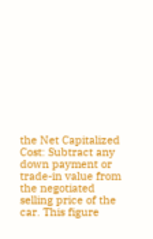the Net Capitalized Cost: Subtract any down payment or trade-in value from the negotiated selling price of the car. This figure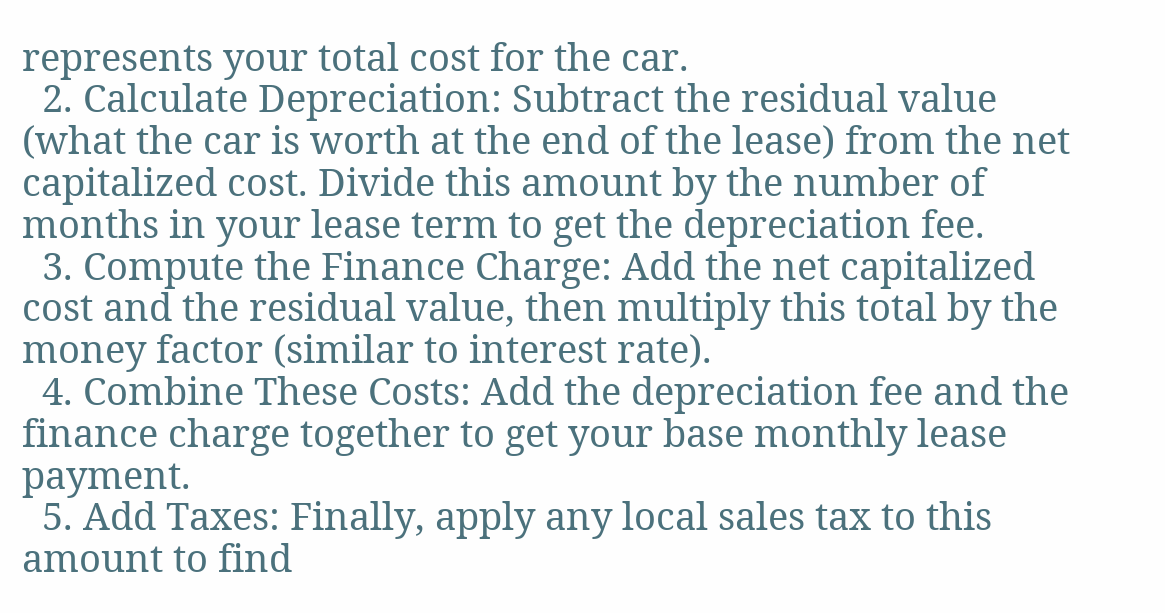represents your total cost for the car.
  2. Calculate Depreciation: Subtract the residual value (what the car is worth at the end of the lease) from the net capitalized cost. Divide this amount by the number of months in your lease term to get the depreciation fee.
  3. Compute the Finance Charge: Add the net capitalized cost and the residual value, then multiply this total by the money factor (similar to interest rate).
  4. Combine These Costs: Add the depreciation fee and the finance charge together to get your base monthly lease payment.
  5. Add Taxes: Finally, apply any local sales tax to this amount to find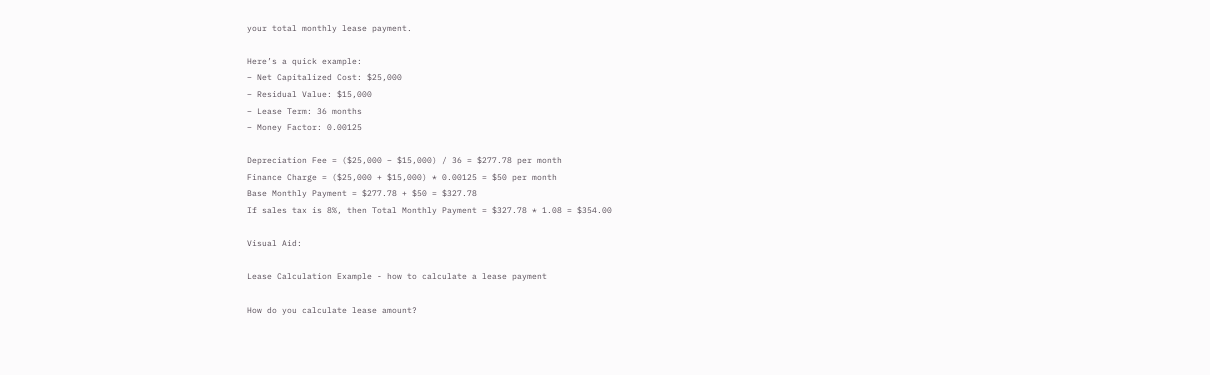your total monthly lease payment.

Here’s a quick example:
– Net Capitalized Cost: $25,000
– Residual Value: $15,000
– Lease Term: 36 months
– Money Factor: 0.00125

Depreciation Fee = ($25,000 – $15,000) / 36 = $277.78 per month
Finance Charge = ($25,000 + $15,000) * 0.00125 = $50 per month
Base Monthly Payment = $277.78 + $50 = $327.78
If sales tax is 8%, then Total Monthly Payment = $327.78 * 1.08 = $354.00

Visual Aid:

Lease Calculation Example - how to calculate a lease payment

How do you calculate lease amount?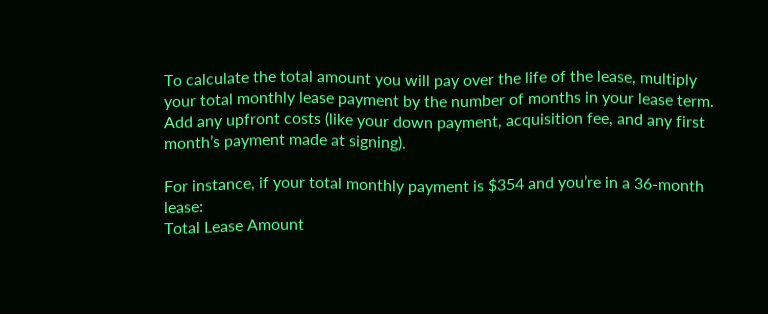To calculate the total amount you will pay over the life of the lease, multiply your total monthly lease payment by the number of months in your lease term. Add any upfront costs (like your down payment, acquisition fee, and any first month’s payment made at signing).

For instance, if your total monthly payment is $354 and you’re in a 36-month lease:
Total Lease Amount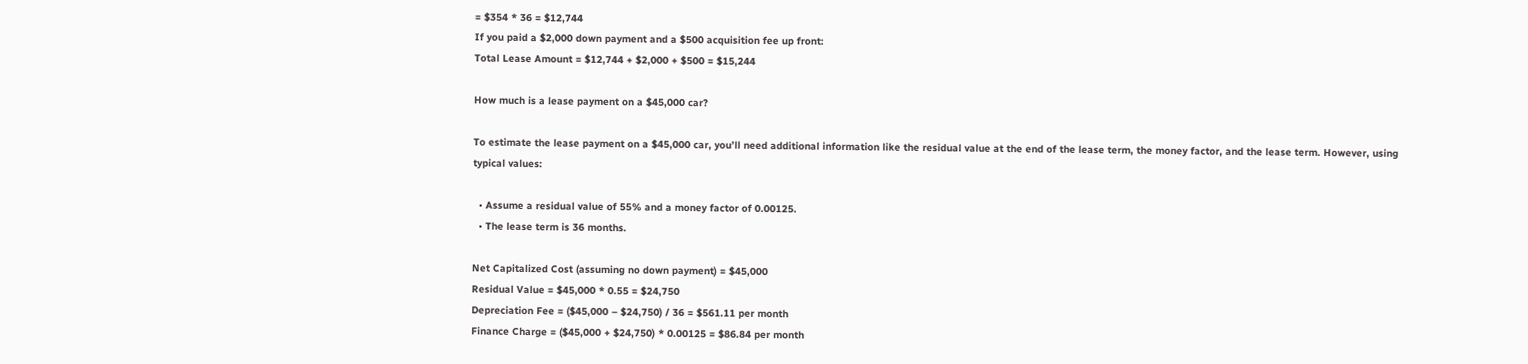= $354 * 36 = $12,744
If you paid a $2,000 down payment and a $500 acquisition fee up front:
Total Lease Amount = $12,744 + $2,000 + $500 = $15,244

How much is a lease payment on a $45,000 car?

To estimate the lease payment on a $45,000 car, you’ll need additional information like the residual value at the end of the lease term, the money factor, and the lease term. However, using typical values:

  • Assume a residual value of 55% and a money factor of 0.00125.
  • The lease term is 36 months.

Net Capitalized Cost (assuming no down payment) = $45,000
Residual Value = $45,000 * 0.55 = $24,750
Depreciation Fee = ($45,000 – $24,750) / 36 = $561.11 per month
Finance Charge = ($45,000 + $24,750) * 0.00125 = $86.84 per month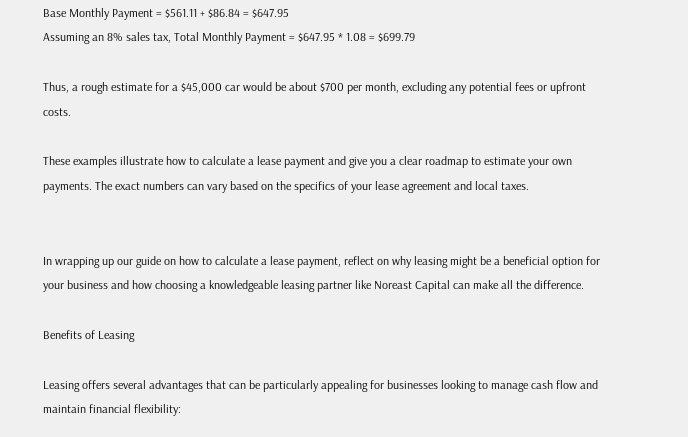Base Monthly Payment = $561.11 + $86.84 = $647.95
Assuming an 8% sales tax, Total Monthly Payment = $647.95 * 1.08 = $699.79

Thus, a rough estimate for a $45,000 car would be about $700 per month, excluding any potential fees or upfront costs.

These examples illustrate how to calculate a lease payment and give you a clear roadmap to estimate your own payments. The exact numbers can vary based on the specifics of your lease agreement and local taxes.


In wrapping up our guide on how to calculate a lease payment, reflect on why leasing might be a beneficial option for your business and how choosing a knowledgeable leasing partner like Noreast Capital can make all the difference.

Benefits of Leasing

Leasing offers several advantages that can be particularly appealing for businesses looking to manage cash flow and maintain financial flexibility: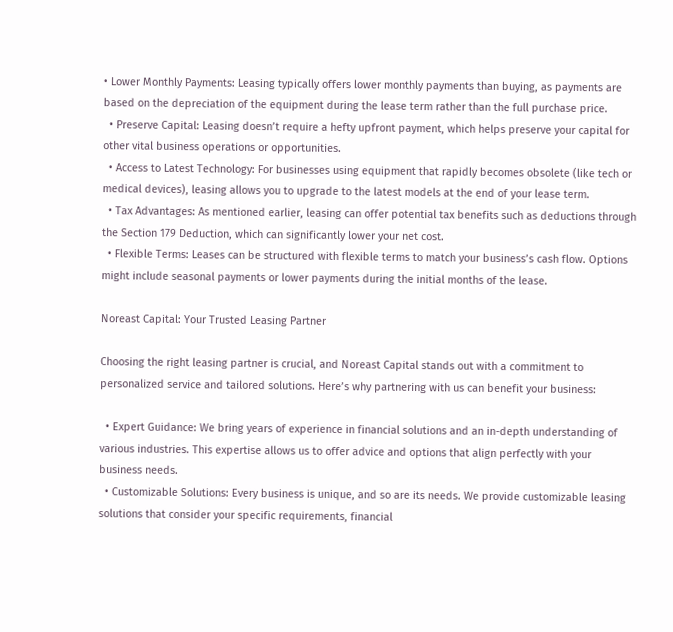• Lower Monthly Payments: Leasing typically offers lower monthly payments than buying, as payments are based on the depreciation of the equipment during the lease term rather than the full purchase price.
  • Preserve Capital: Leasing doesn’t require a hefty upfront payment, which helps preserve your capital for other vital business operations or opportunities.
  • Access to Latest Technology: For businesses using equipment that rapidly becomes obsolete (like tech or medical devices), leasing allows you to upgrade to the latest models at the end of your lease term.
  • Tax Advantages: As mentioned earlier, leasing can offer potential tax benefits such as deductions through the Section 179 Deduction, which can significantly lower your net cost.
  • Flexible Terms: Leases can be structured with flexible terms to match your business’s cash flow. Options might include seasonal payments or lower payments during the initial months of the lease.

Noreast Capital: Your Trusted Leasing Partner

Choosing the right leasing partner is crucial, and Noreast Capital stands out with a commitment to personalized service and tailored solutions. Here’s why partnering with us can benefit your business:

  • Expert Guidance: We bring years of experience in financial solutions and an in-depth understanding of various industries. This expertise allows us to offer advice and options that align perfectly with your business needs.
  • Customizable Solutions: Every business is unique, and so are its needs. We provide customizable leasing solutions that consider your specific requirements, financial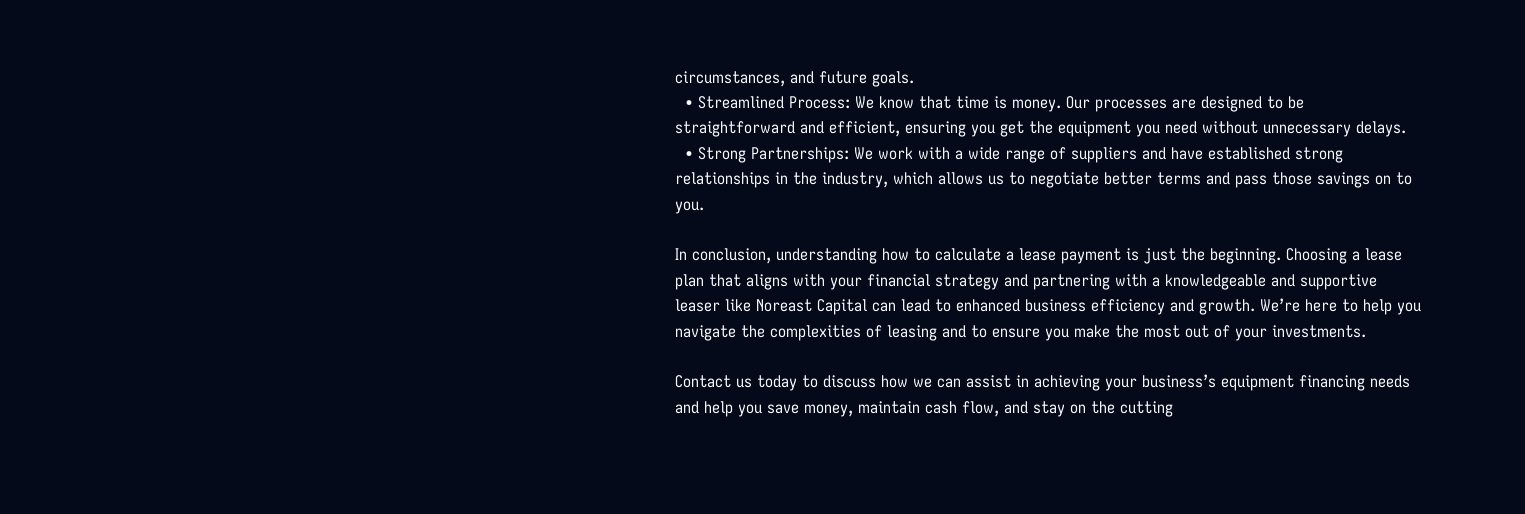circumstances, and future goals.
  • Streamlined Process: We know that time is money. Our processes are designed to be straightforward and efficient, ensuring you get the equipment you need without unnecessary delays.
  • Strong Partnerships: We work with a wide range of suppliers and have established strong relationships in the industry, which allows us to negotiate better terms and pass those savings on to you.

In conclusion, understanding how to calculate a lease payment is just the beginning. Choosing a lease plan that aligns with your financial strategy and partnering with a knowledgeable and supportive leaser like Noreast Capital can lead to enhanced business efficiency and growth. We’re here to help you navigate the complexities of leasing and to ensure you make the most out of your investments.

Contact us today to discuss how we can assist in achieving your business’s equipment financing needs and help you save money, maintain cash flow, and stay on the cutting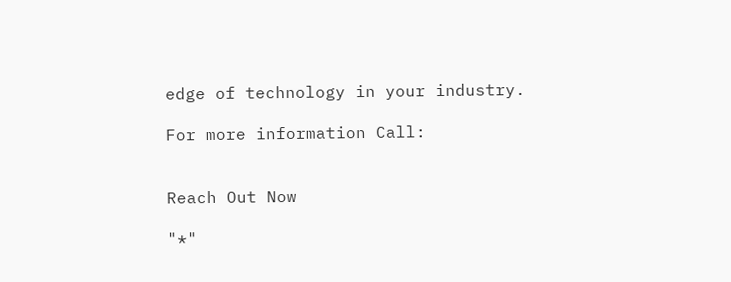edge of technology in your industry.

For more information Call:


Reach Out Now

"*"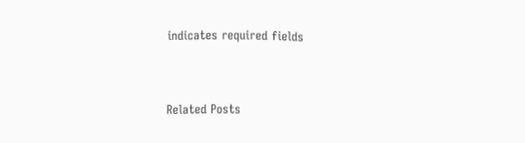indicates required fields


Related Posts